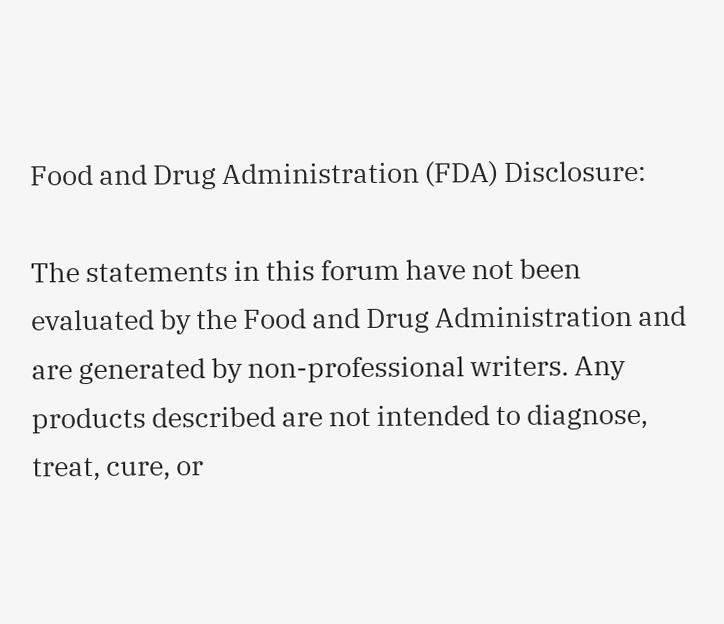Food and Drug Administration (FDA) Disclosure:

The statements in this forum have not been evaluated by the Food and Drug Administration and are generated by non-professional writers. Any products described are not intended to diagnose, treat, cure, or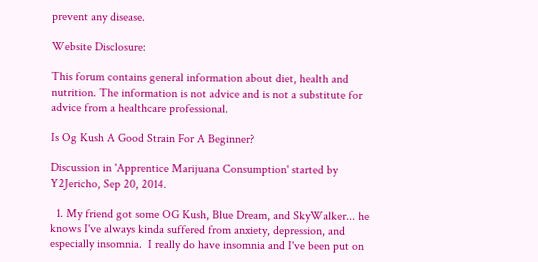prevent any disease.

Website Disclosure:

This forum contains general information about diet, health and nutrition. The information is not advice and is not a substitute for advice from a healthcare professional.

Is Og Kush A Good Strain For A Beginner?

Discussion in 'Apprentice Marijuana Consumption' started by Y2Jericho, Sep 20, 2014.

  1. My friend got some OG Kush, Blue Dream, and SkyWalker... he knows I've always kinda suffered from anxiety, depression, and especially insomnia.  I really do have insomnia and I've been put on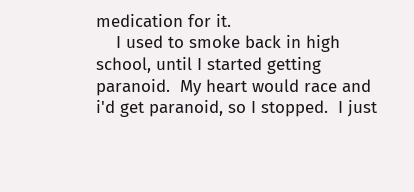medication for it.
    I used to smoke back in high school, until I started getting paranoid.  My heart would race and i'd get paranoid, so I stopped.  I just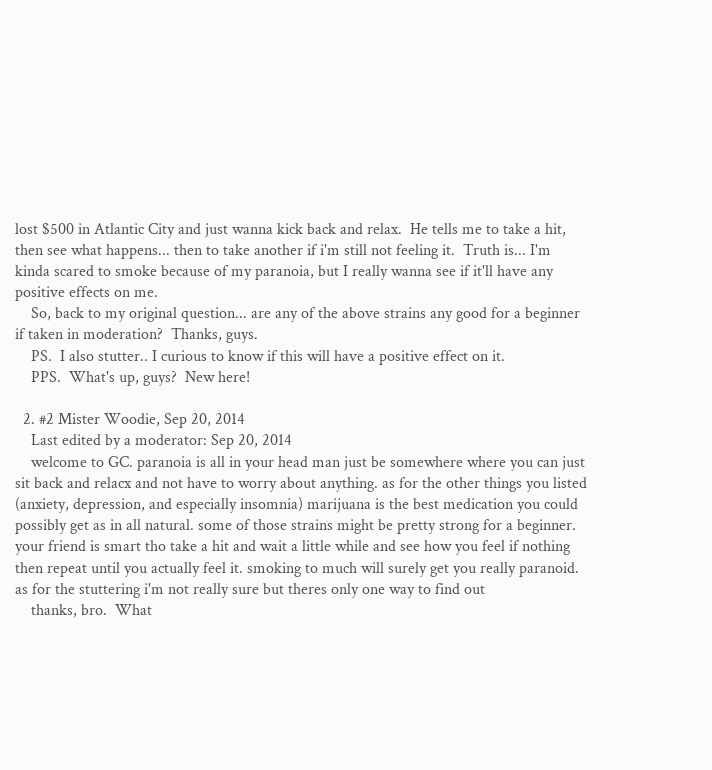lost $500 in Atlantic City and just wanna kick back and relax.  He tells me to take a hit, then see what happens... then to take another if i'm still not feeling it.  Truth is... I'm kinda scared to smoke because of my paranoia, but I really wanna see if it'll have any positive effects on me.
    So, back to my original question... are any of the above strains any good for a beginner if taken in moderation?  Thanks, guys.
    PS.  I also stutter.. I curious to know if this will have a positive effect on it.
    PPS.  What's up, guys?  New here!

  2. #2 Mister Woodie, Sep 20, 2014
    Last edited by a moderator: Sep 20, 2014
    welcome to GC. paranoia is all in your head man just be somewhere where you can just sit back and relacx and not have to worry about anything. as for the other things you listed (anxiety, depression, and especially insomnia) marijuana is the best medication you could possibly get as in all natural. some of those strains might be pretty strong for a beginner. your friend is smart tho take a hit and wait a little while and see how you feel if nothing then repeat until you actually feel it. smoking to much will surely get you really paranoid. as for the stuttering i'm not really sure but theres only one way to find out
    thanks, bro.  What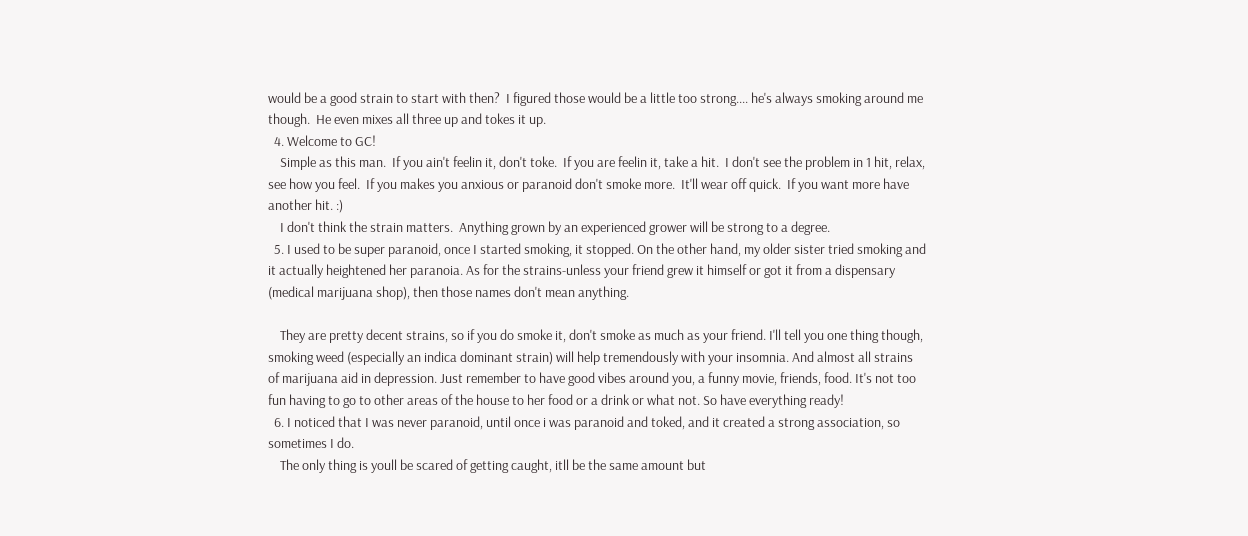would be a good strain to start with then?  I figured those would be a little too strong.... he's always smoking around me though.  He even mixes all three up and tokes it up.
  4. Welcome to GC!
    Simple as this man.  If you ain't feelin it, don't toke.  If you are feelin it, take a hit.  I don't see the problem in 1 hit, relax, see how you feel.  If you makes you anxious or paranoid don't smoke more.  It'll wear off quick.  If you want more have another hit. :)
    I don't think the strain matters.  Anything grown by an experienced grower will be strong to a degree.
  5. I used to be super paranoid, once I started smoking, it stopped. On the other hand, my older sister tried smoking and it actually heightened her paranoia. As for the strains-unless your friend grew it himself or got it from a dispensary (medical marijuana shop), then those names don't mean anything.

    They are pretty decent strains, so if you do smoke it, don't smoke as much as your friend. I'll tell you one thing though, smoking weed (especially an indica dominant strain) will help tremendously with your insomnia. And almost all strains of marijuana aid in depression. Just remember to have good vibes around you, a funny movie, friends, food. It's not too fun having to go to other areas of the house to her food or a drink or what not. So have everything ready!
  6. I noticed that I was never paranoid, until once i was paranoid and toked, and it created a strong association, so sometimes I do.
    The only thing is youll be scared of getting caught, itll be the same amount but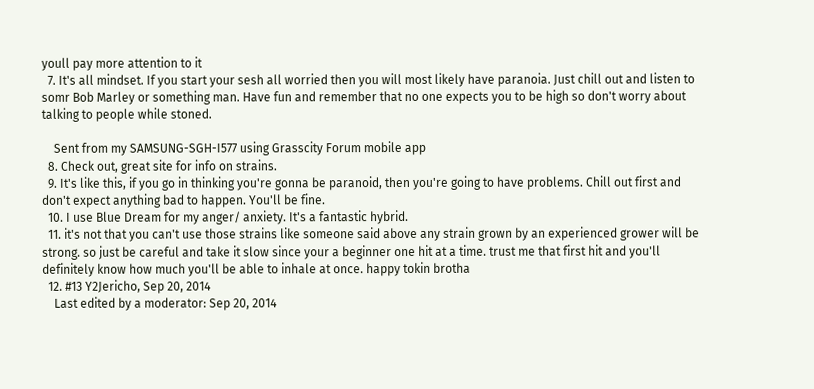youll pay more attention to it
  7. It's all mindset. If you start your sesh all worried then you will most likely have paranoia. Just chill out and listen to somr Bob Marley or something man. Have fun and remember that no one expects you to be high so don't worry about talking to people while stoned.

    Sent from my SAMSUNG-SGH-I577 using Grasscity Forum mobile app
  8. Check out, great site for info on strains.
  9. It's like this, if you go in thinking you're gonna be paranoid, then you're going to have problems. Chill out first and don't expect anything bad to happen. You'll be fine.
  10. I use Blue Dream for my anger/ anxiety. It's a fantastic hybrid.
  11. it's not that you can't use those strains like someone said above any strain grown by an experienced grower will be strong. so just be careful and take it slow since your a beginner one hit at a time. trust me that first hit and you'll definitely know how much you'll be able to inhale at once. happy tokin brotha
  12. #13 Y2Jericho, Sep 20, 2014
    Last edited by a moderator: Sep 20, 2014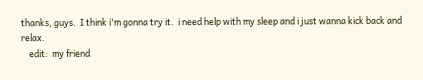thanks, guys.  I think i'm gonna try it.  i need help with my sleep and i just wanna kick back and relax.
    edit:  my friend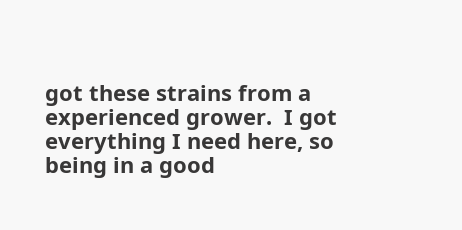got these strains from a experienced grower.  I got everything I need here, so being in a good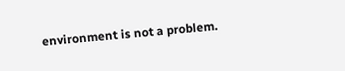environment is not a problem.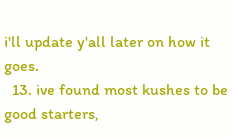i'll update y'all later on how it goes.
  13. ive found most kushes to be good starters,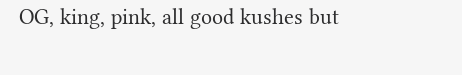OG, king, pink, all good kushes but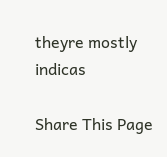theyre mostly indicas

Share This Page